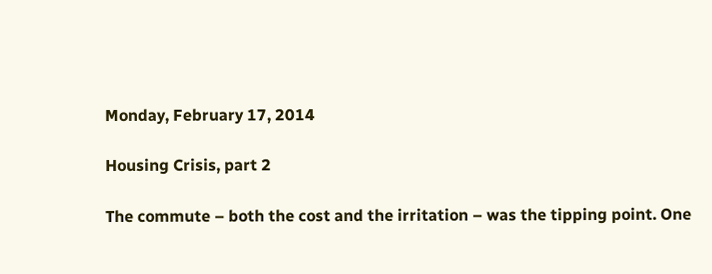Monday, February 17, 2014

Housing Crisis, part 2

The commute – both the cost and the irritation – was the tipping point. One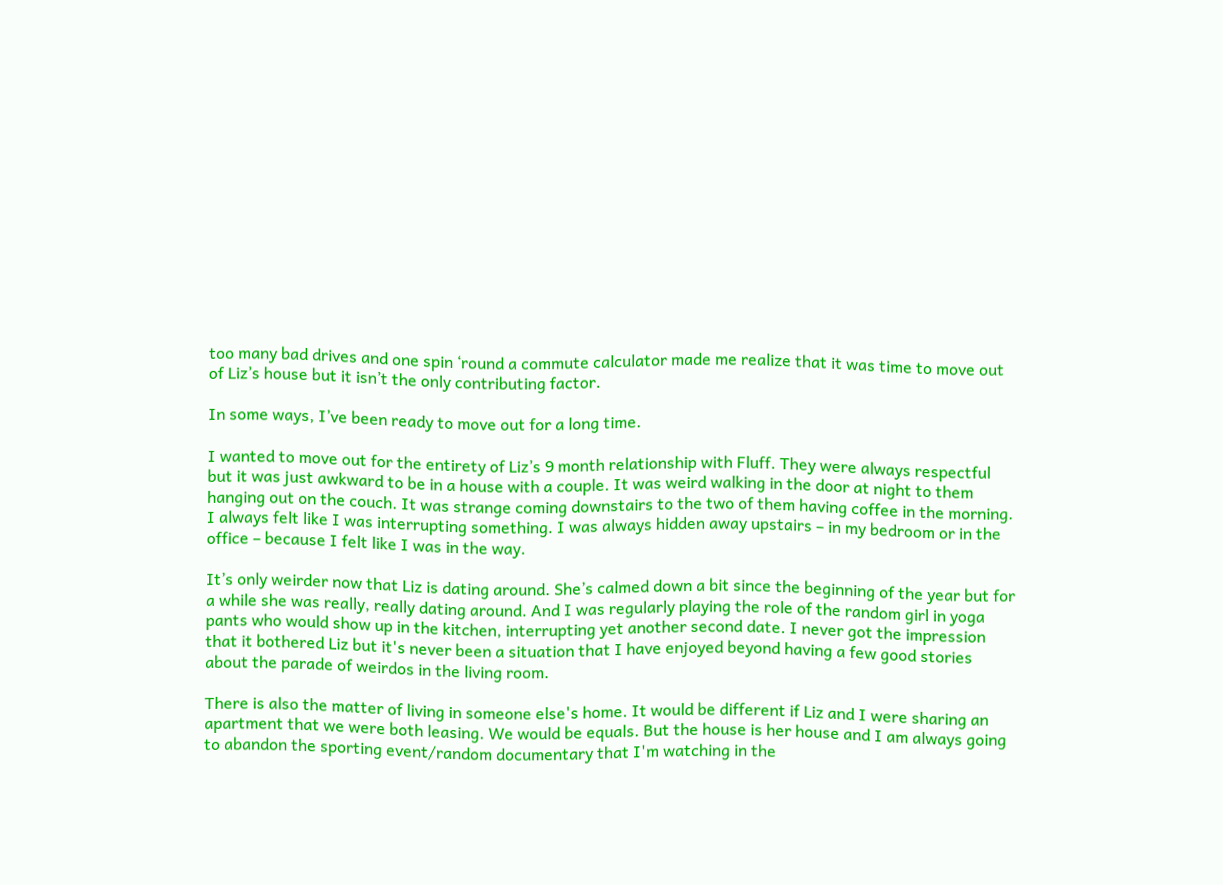too many bad drives and one spin ‘round a commute calculator made me realize that it was time to move out of Liz’s house but it isn’t the only contributing factor.

In some ways, I’ve been ready to move out for a long time.

I wanted to move out for the entirety of Liz’s 9 month relationship with Fluff. They were always respectful but it was just awkward to be in a house with a couple. It was weird walking in the door at night to them hanging out on the couch. It was strange coming downstairs to the two of them having coffee in the morning. I always felt like I was interrupting something. I was always hidden away upstairs – in my bedroom or in the office – because I felt like I was in the way.

It’s only weirder now that Liz is dating around. She’s calmed down a bit since the beginning of the year but for a while she was really, really dating around. And I was regularly playing the role of the random girl in yoga pants who would show up in the kitchen, interrupting yet another second date. I never got the impression that it bothered Liz but it's never been a situation that I have enjoyed beyond having a few good stories about the parade of weirdos in the living room.

There is also the matter of living in someone else's home. It would be different if Liz and I were sharing an apartment that we were both leasing. We would be equals. But the house is her house and I am always going to abandon the sporting event/random documentary that I'm watching in the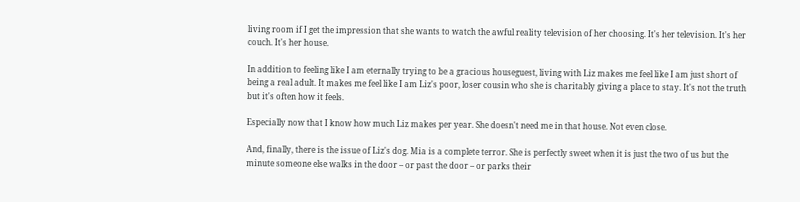living room if I get the impression that she wants to watch the awful reality television of her choosing. It's her television. It's her couch. It's her house.

In addition to feeling like I am eternally trying to be a gracious houseguest, living with Liz makes me feel like I am just short of being a real adult. It makes me feel like I am Liz's poor, loser cousin who she is charitably giving a place to stay. It's not the truth but it's often how it feels.

Especially now that I know how much Liz makes per year. She doesn't need me in that house. Not even close.

And, finally, there is the issue of Liz's dog. Mia is a complete terror. She is perfectly sweet when it is just the two of us but the minute someone else walks in the door – or past the door – or parks their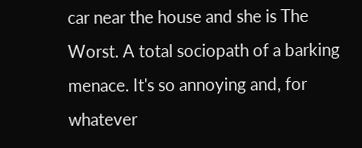car near the house and she is The Worst. A total sociopath of a barking menace. It's so annoying and, for whatever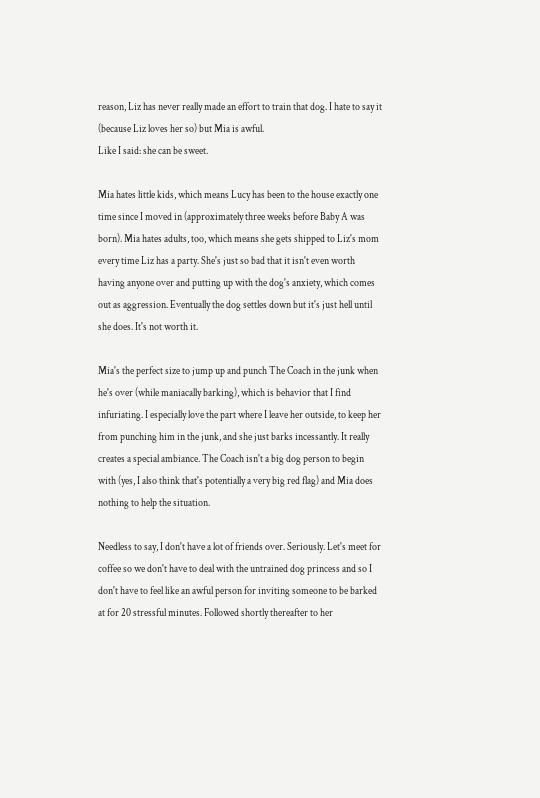reason, Liz has never really made an effort to train that dog. I hate to say it (because Liz loves her so) but Mia is awful.
Like I said: she can be sweet.

Mia hates little kids, which means Lucy has been to the house exactly one time since I moved in (approximately three weeks before Baby A was born). Mia hates adults, too, which means she gets shipped to Liz's mom every time Liz has a party. She's just so bad that it isn't even worth having anyone over and putting up with the dog's anxiety, which comes out as aggression. Eventually the dog settles down but it's just hell until she does. It's not worth it.

Mia's the perfect size to jump up and punch The Coach in the junk when he's over (while maniacally barking), which is behavior that I find infuriating. I especially love the part where I leave her outside, to keep her from punching him in the junk, and she just barks incessantly. It really creates a special ambiance. The Coach isn't a big dog person to begin with (yes, I also think that's potentially a very big red flag) and Mia does nothing to help the situation.

Needless to say, I don't have a lot of friends over. Seriously. Let's meet for coffee so we don't have to deal with the untrained dog princess and so I don't have to feel like an awful person for inviting someone to be barked at for 20 stressful minutes. Followed shortly thereafter to her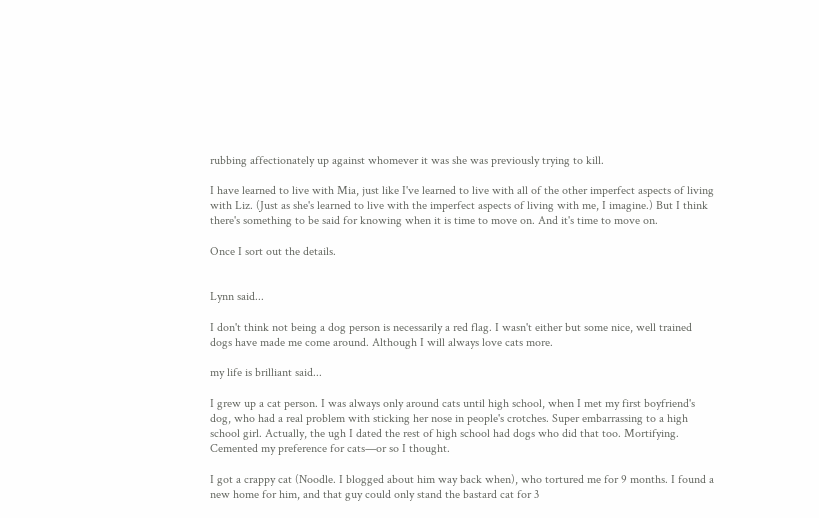rubbing affectionately up against whomever it was she was previously trying to kill.

I have learned to live with Mia, just like I've learned to live with all of the other imperfect aspects of living with Liz. (Just as she's learned to live with the imperfect aspects of living with me, I imagine.) But I think there's something to be said for knowing when it is time to move on. And it's time to move on.

Once I sort out the details.


Lynn said...

I don't think not being a dog person is necessarily a red flag. I wasn't either but some nice, well trained dogs have made me come around. Although I will always love cats more.

my life is brilliant said...

I grew up a cat person. I was always only around cats until high school, when I met my first boyfriend's dog, who had a real problem with sticking her nose in people's crotches. Super embarrassing to a high school girl. Actually, the ugh I dated the rest of high school had dogs who did that too. Mortifying. Cemented my preference for cats—or so I thought.

I got a crappy cat (Noodle. I blogged about him way back when), who tortured me for 9 months. I found a new home for him, and that guy could only stand the bastard cat for 3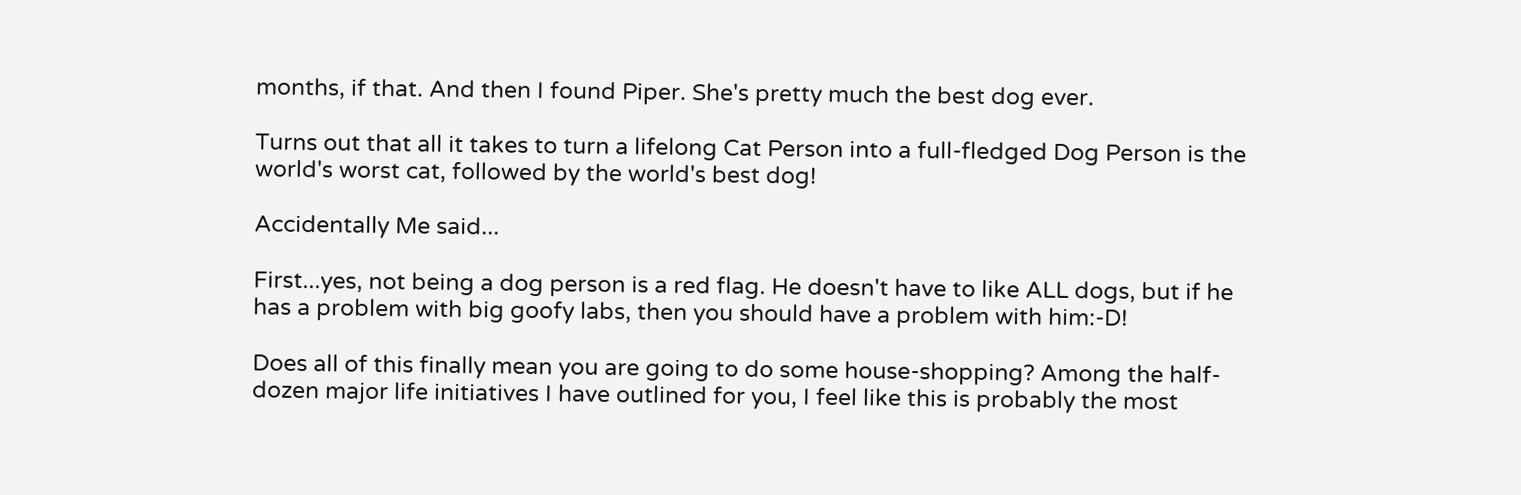months, if that. And then I found Piper. She's pretty much the best dog ever.

Turns out that all it takes to turn a lifelong Cat Person into a full-fledged Dog Person is the world's worst cat, followed by the world's best dog!

Accidentally Me said...

First...yes, not being a dog person is a red flag. He doesn't have to like ALL dogs, but if he has a problem with big goofy labs, then you should have a problem with him:-D!

Does all of this finally mean you are going to do some house-shopping? Among the half-dozen major life initiatives I have outlined for you, I feel like this is probably the most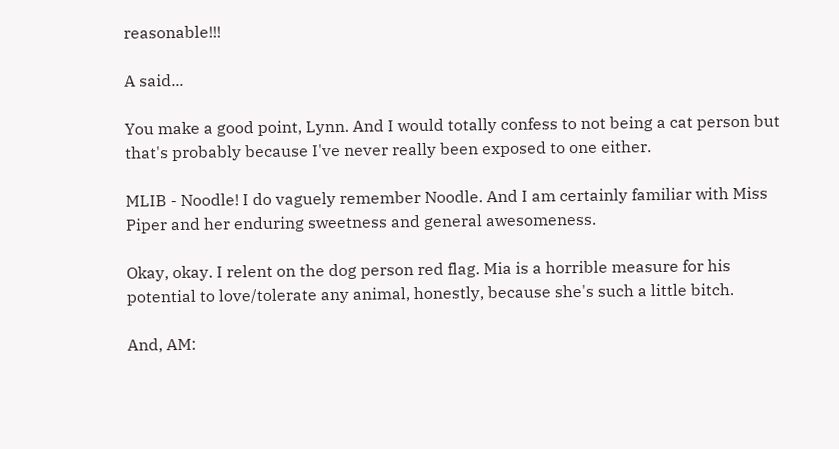reasonable!!!

A said...

You make a good point, Lynn. And I would totally confess to not being a cat person but that's probably because I've never really been exposed to one either.

MLIB - Noodle! I do vaguely remember Noodle. And I am certainly familiar with Miss Piper and her enduring sweetness and general awesomeness.

Okay, okay. I relent on the dog person red flag. Mia is a horrible measure for his potential to love/tolerate any animal, honestly, because she's such a little bitch.

And, AM: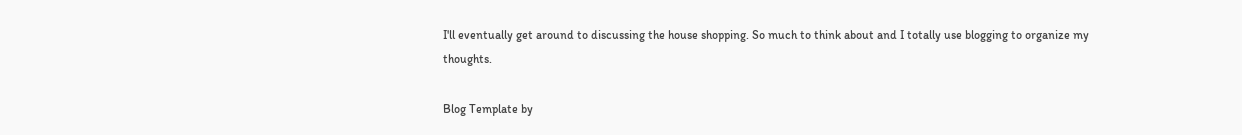I'll eventually get around to discussing the house shopping. So much to think about and I totally use blogging to organize my thoughts.

Blog Template by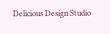Delicious Design Studio